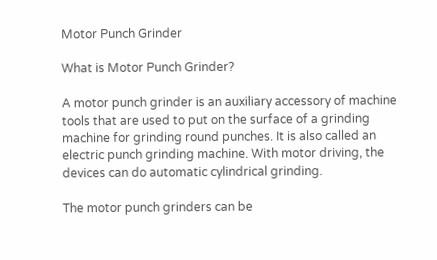Motor Punch Grinder

What is Motor Punch Grinder?

A motor punch grinder is an auxiliary accessory of machine tools that are used to put on the surface of a grinding machine for grinding round punches. It is also called an electric punch grinding machine. With motor driving, the devices can do automatic cylindrical grinding.

The motor punch grinders can be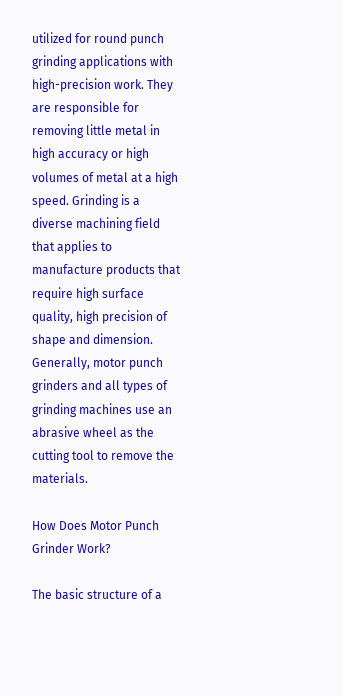utilized for round punch grinding applications with high-precision work. They are responsible for removing little metal in high accuracy or high volumes of metal at a high speed. Grinding is a diverse machining field that applies to manufacture products that require high surface quality, high precision of shape and dimension. Generally, motor punch grinders and all types of grinding machines use an abrasive wheel as the cutting tool to remove the materials.

How Does Motor Punch Grinder Work?

The basic structure of a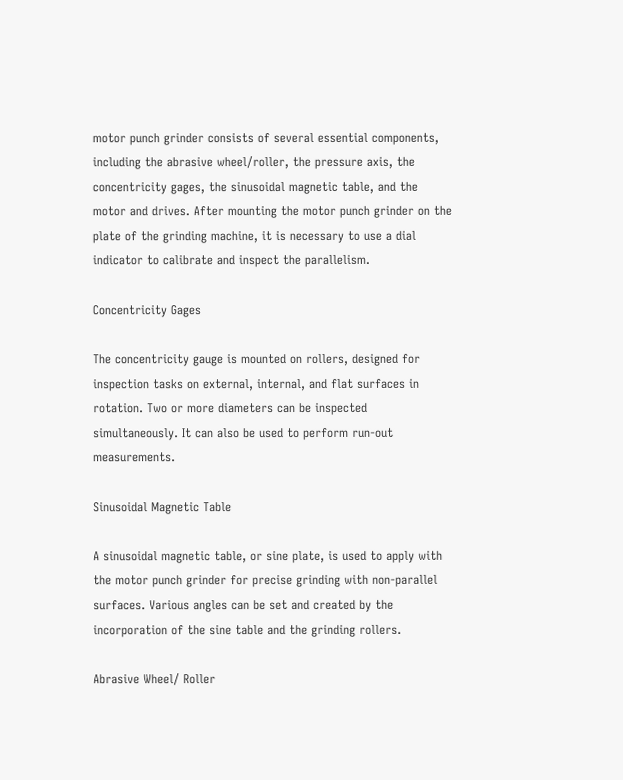motor punch grinder consists of several essential components, including the abrasive wheel/roller, the pressure axis, the concentricity gages, the sinusoidal magnetic table, and the motor and drives. After mounting the motor punch grinder on the plate of the grinding machine, it is necessary to use a dial indicator to calibrate and inspect the parallelism.

Concentricity Gages

The concentricity gauge is mounted on rollers, designed for inspection tasks on external, internal, and flat surfaces in rotation. Two or more diameters can be inspected simultaneously. It can also be used to perform run-out measurements.

Sinusoidal Magnetic Table

A sinusoidal magnetic table, or sine plate, is used to apply with the motor punch grinder for precise grinding with non-parallel surfaces. Various angles can be set and created by the incorporation of the sine table and the grinding rollers.

Abrasive Wheel/ Roller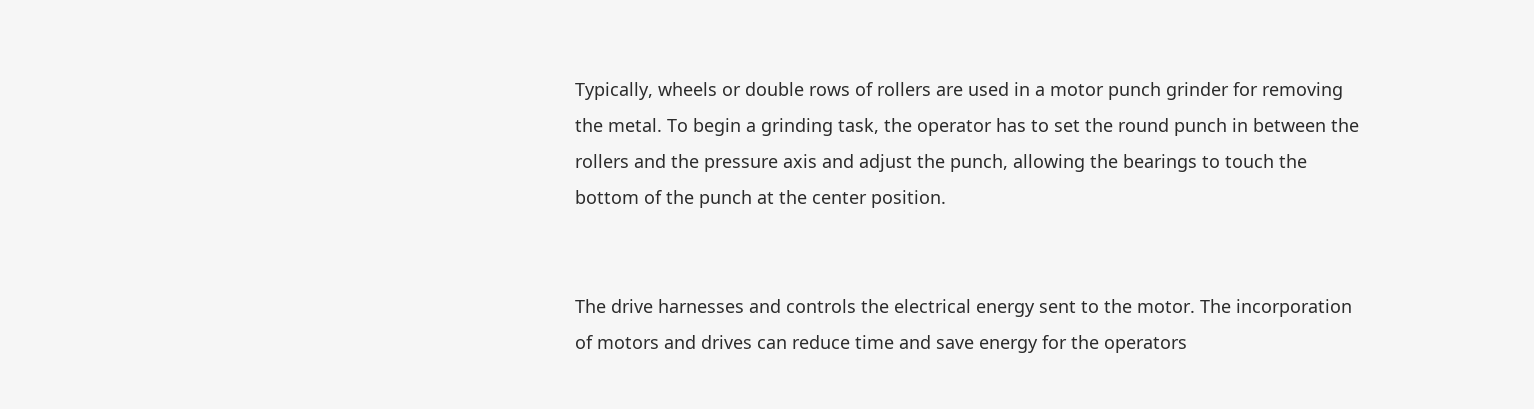Typically, wheels or double rows of rollers are used in a motor punch grinder for removing the metal. To begin a grinding task, the operator has to set the round punch in between the rollers and the pressure axis and adjust the punch, allowing the bearings to touch the bottom of the punch at the center position.


The drive harnesses and controls the electrical energy sent to the motor. The incorporation of motors and drives can reduce time and save energy for the operators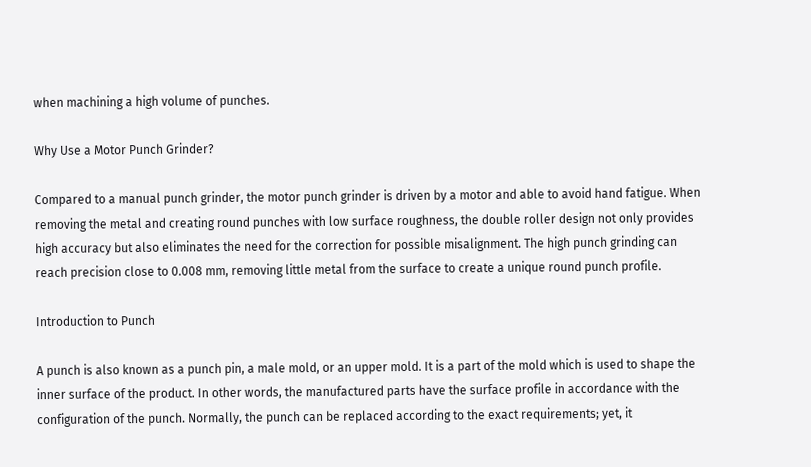when machining a high volume of punches.

Why Use a Motor Punch Grinder?

Compared to a manual punch grinder, the motor punch grinder is driven by a motor and able to avoid hand fatigue. When removing the metal and creating round punches with low surface roughness, the double roller design not only provides high accuracy but also eliminates the need for the correction for possible misalignment. The high punch grinding can reach precision close to 0.008 mm, removing little metal from the surface to create a unique round punch profile.

Introduction to Punch

A punch is also known as a punch pin, a male mold, or an upper mold. It is a part of the mold which is used to shape the inner surface of the product. In other words, the manufactured parts have the surface profile in accordance with the configuration of the punch. Normally, the punch can be replaced according to the exact requirements; yet, it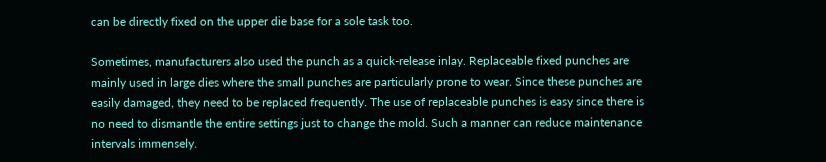can be directly fixed on the upper die base for a sole task too.

Sometimes, manufacturers also used the punch as a quick-release inlay. Replaceable fixed punches are mainly used in large dies where the small punches are particularly prone to wear. Since these punches are easily damaged, they need to be replaced frequently. The use of replaceable punches is easy since there is no need to dismantle the entire settings just to change the mold. Such a manner can reduce maintenance intervals immensely.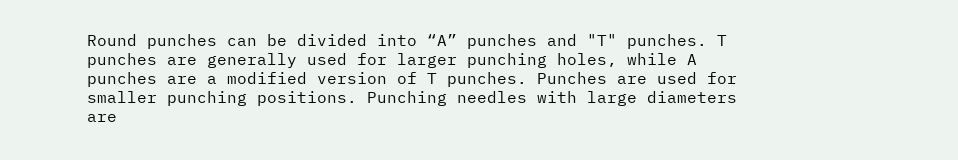Round punches can be divided into “A” punches and "T" punches. T punches are generally used for larger punching holes, while A punches are a modified version of T punches. Punches are used for smaller punching positions. Punching needles with large diameters are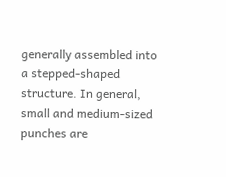generally assembled into a stepped-shaped structure. In general, small and medium-sized punches are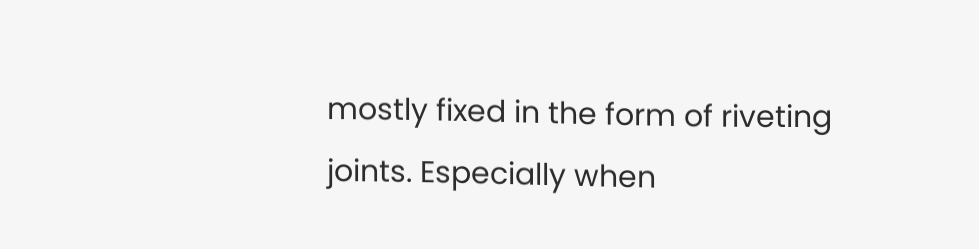mostly fixed in the form of riveting joints. Especially when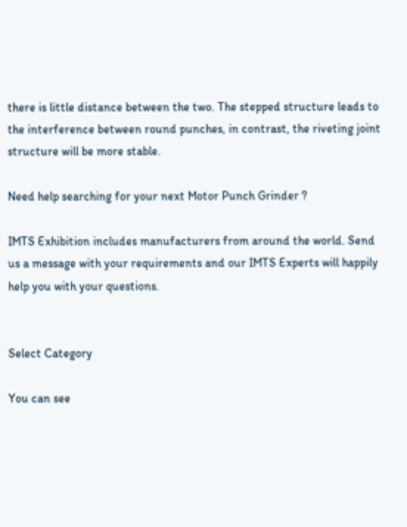there is little distance between the two. The stepped structure leads to the interference between round punches, in contrast, the riveting joint structure will be more stable.

Need help searching for your next Motor Punch Grinder ?

IMTS Exhibition includes manufacturers from around the world. Send us a message with your requirements and our IMTS Experts will happily help you with your questions.


Select Category

You can see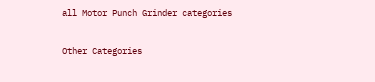all Motor Punch Grinder categories

Other Categories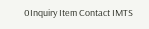0Inquiry Item Contact IMTS